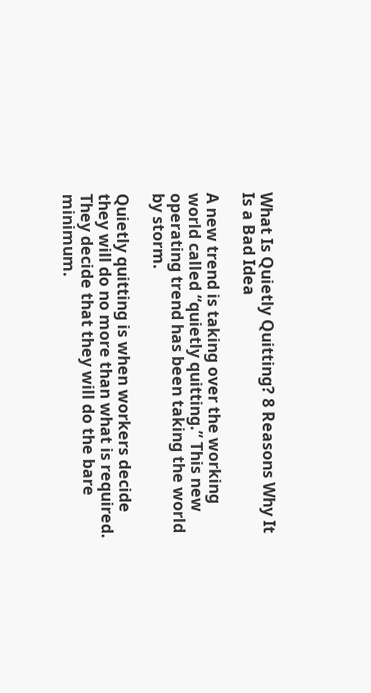What Is Quietly Quitting? 8 Reasons Why It Is a Bad Idea

A new trend is taking over the working world called “quietly quitting.” This new operating trend has been taking the world by storm.

Quietly quitting is when workers decide they will do no more than what is required. They decide that they will do the bare minimum.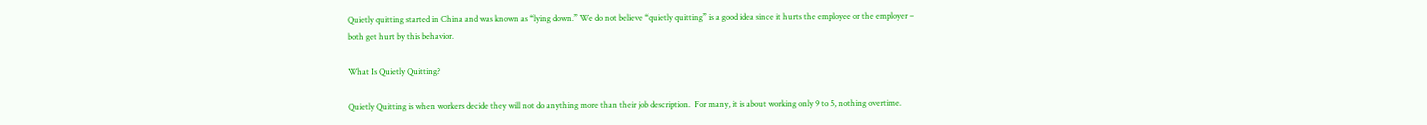Quietly quitting started in China and was known as “lying down.” We do not believe “quietly quitting” is a good idea since it hurts the employee or the employer – both get hurt by this behavior.

What Is Quietly Quitting?

Quietly Quitting is when workers decide they will not do anything more than their job description.  For many, it is about working only 9 to 5, nothing overtime.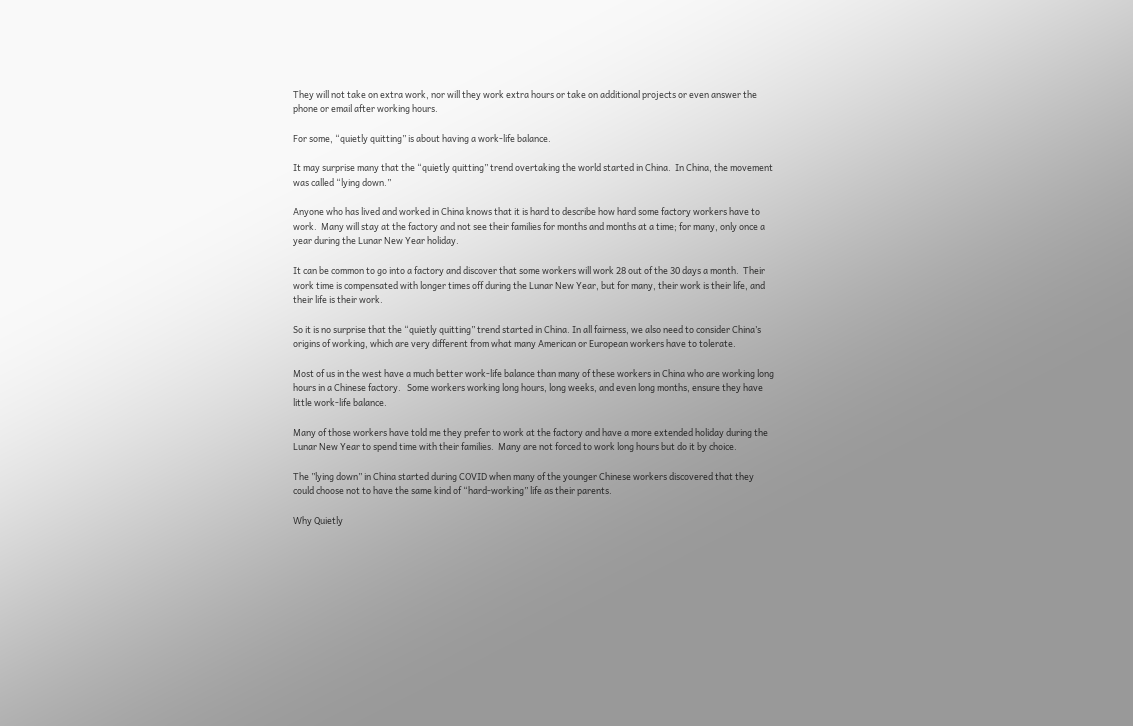They will not take on extra work, nor will they work extra hours or take on additional projects or even answer the phone or email after working hours.

For some, “quietly quitting” is about having a work-life balance.

It may surprise many that the “quietly quitting” trend overtaking the world started in China.  In China, the movement was called “lying down.”

Anyone who has lived and worked in China knows that it is hard to describe how hard some factory workers have to work.  Many will stay at the factory and not see their families for months and months at a time; for many, only once a year during the Lunar New Year holiday.

It can be common to go into a factory and discover that some workers will work 28 out of the 30 days a month.  Their work time is compensated with longer times off during the Lunar New Year, but for many, their work is their life, and their life is their work.

So it is no surprise that the “quietly quitting” trend started in China. In all fairness, we also need to consider China’s origins of working, which are very different from what many American or European workers have to tolerate.

Most of us in the west have a much better work-life balance than many of these workers in China who are working long hours in a Chinese factory.   Some workers working long hours, long weeks, and even long months, ensure they have little work-life balance.

Many of those workers have told me they prefer to work at the factory and have a more extended holiday during the Lunar New Year to spend time with their families.  Many are not forced to work long hours but do it by choice.

The ”lying down” in China started during COVID when many of the younger Chinese workers discovered that they could choose not to have the same kind of “hard-working” life as their parents.

Why Quietly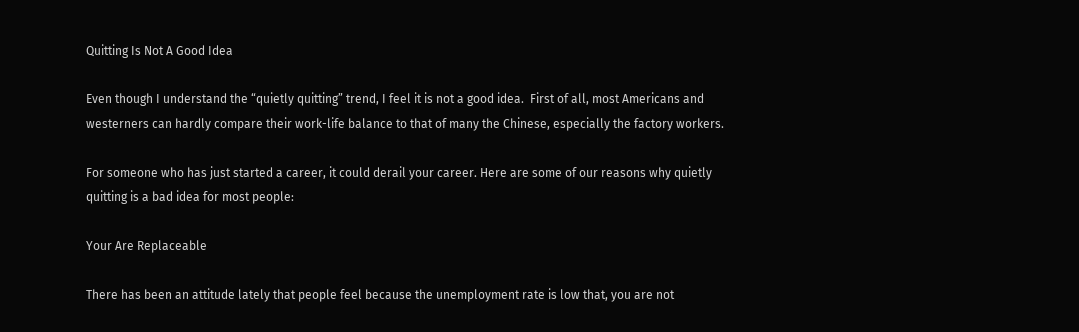Quitting Is Not A Good Idea

Even though I understand the “quietly quitting” trend, I feel it is not a good idea.  First of all, most Americans and westerners can hardly compare their work-life balance to that of many the Chinese, especially the factory workers.

For someone who has just started a career, it could derail your career. Here are some of our reasons why quietly quitting is a bad idea for most people:

Your Are Replaceable

There has been an attitude lately that people feel because the unemployment rate is low that, you are not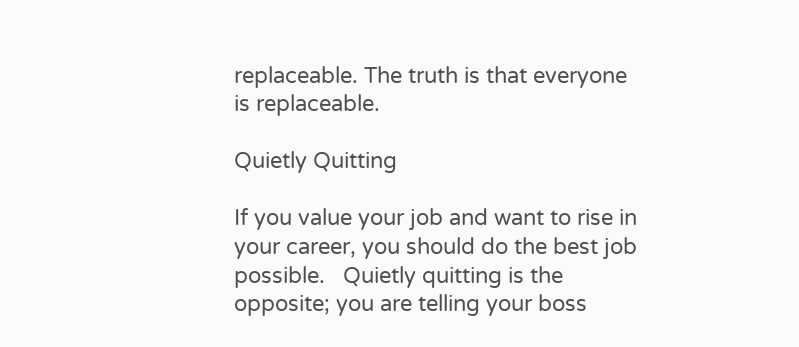replaceable. The truth is that everyone is replaceable.

Quietly Quitting

If you value your job and want to rise in your career, you should do the best job possible.   Quietly quitting is the opposite; you are telling your boss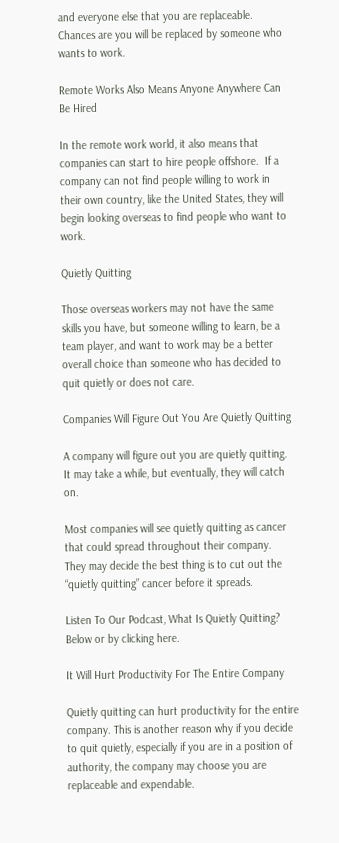and everyone else that you are replaceable. Chances are you will be replaced by someone who wants to work.

Remote Works Also Means Anyone Anywhere Can Be Hired

In the remote work world, it also means that companies can start to hire people offshore.  If a company can not find people willing to work in their own country, like the United States, they will begin looking overseas to find people who want to work.

Quietly Quitting

Those overseas workers may not have the same skills you have, but someone willing to learn, be a team player, and want to work may be a better overall choice than someone who has decided to quit quietly or does not care.

Companies Will Figure Out You Are Quietly Quitting

A company will figure out you are quietly quitting.  It may take a while, but eventually, they will catch on.

Most companies will see quietly quitting as cancer that could spread throughout their company.  They may decide the best thing is to cut out the “quietly quitting” cancer before it spreads.

Listen To Our Podcast, What Is Quietly Quitting? Below or by clicking here.

It Will Hurt Productivity For The Entire Company

Quietly quitting can hurt productivity for the entire company. This is another reason why if you decide to quit quietly, especially if you are in a position of authority, the company may choose you are replaceable and expendable.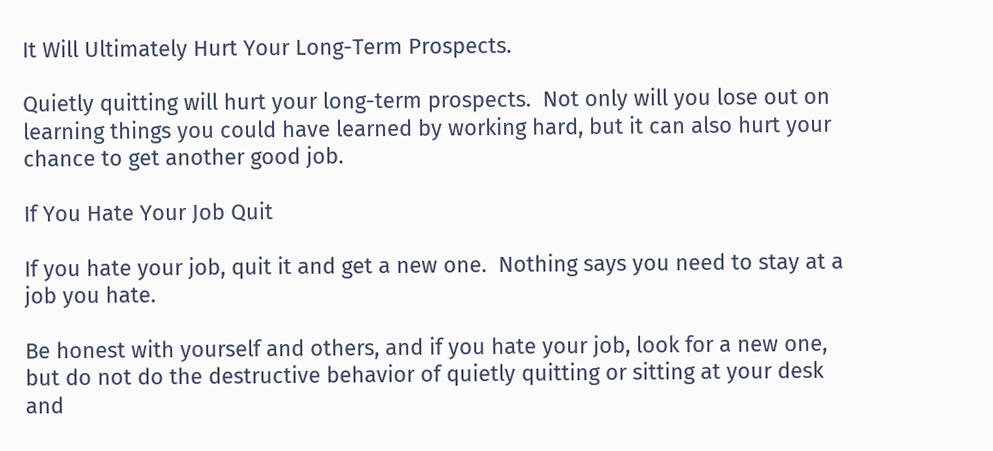It Will Ultimately Hurt Your Long-Term Prospects.

Quietly quitting will hurt your long-term prospects.  Not only will you lose out on learning things you could have learned by working hard, but it can also hurt your chance to get another good job.

If You Hate Your Job Quit

If you hate your job, quit it and get a new one.  Nothing says you need to stay at a job you hate.

Be honest with yourself and others, and if you hate your job, look for a new one, but do not do the destructive behavior of quietly quitting or sitting at your desk and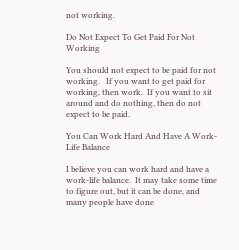not working.

Do Not Expect To Get Paid For Not Working

You should not expect to be paid for not working.   If you want to get paid for working, then work.  If you want to sit around and do nothing, then do not expect to be paid.

You Can Work Hard And Have A Work-Life Balance

I believe you can work hard and have a work-life balance.  It may take some time to figure out, but it can be done, and many people have done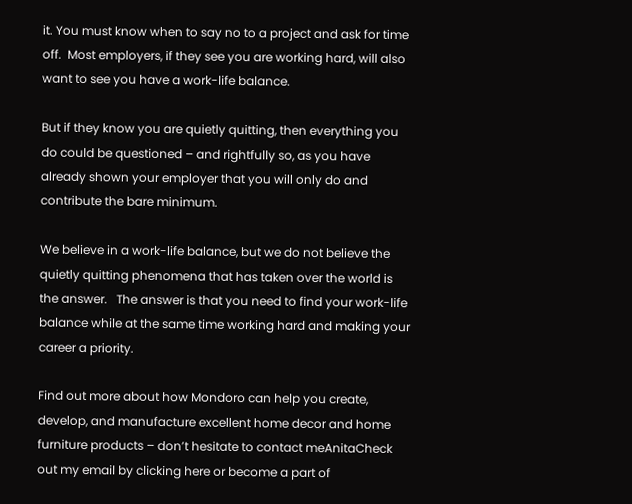it. You must know when to say no to a project and ask for time off.  Most employers, if they see you are working hard, will also want to see you have a work-life balance.

But if they know you are quietly quitting, then everything you do could be questioned – and rightfully so, as you have already shown your employer that you will only do and contribute the bare minimum.

We believe in a work-life balance, but we do not believe the quietly quitting phenomena that has taken over the world is the answer.   The answer is that you need to find your work-life balance while at the same time working hard and making your career a priority.

Find out more about how Mondoro can help you create, develop, and manufacture excellent home decor and home furniture products – don’t hesitate to contact meAnitaCheck out my email by clicking here or become a part of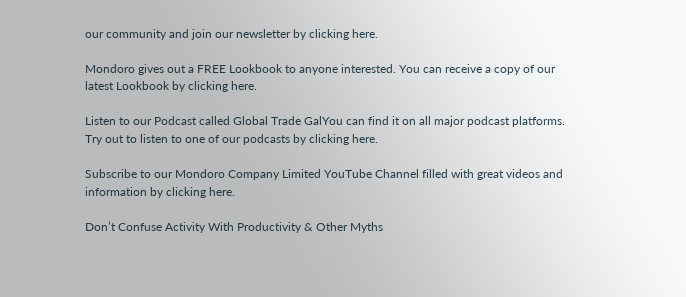our community and join our newsletter by clicking here.

Mondoro gives out a FREE Lookbook to anyone interested. You can receive a copy of our latest Lookbook by clicking here.

Listen to our Podcast called Global Trade GalYou can find it on all major podcast platforms. Try out to listen to one of our podcasts by clicking here.

Subscribe to our Mondoro Company Limited YouTube Channel filled with great videos and information by clicking here.

Don’t Confuse Activity With Productivity & Other Myths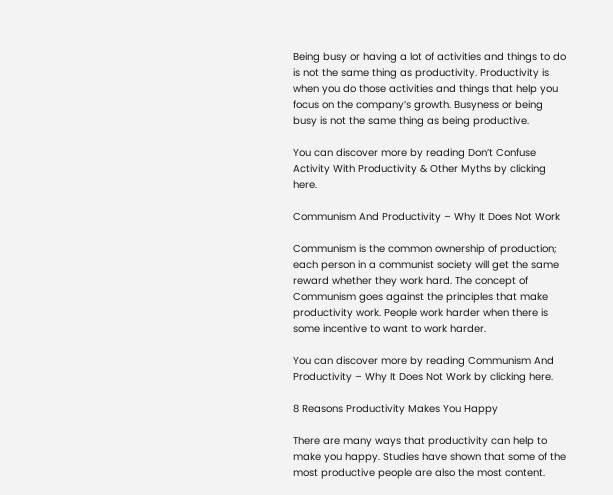Being busy or having a lot of activities and things to do is not the same thing as productivity. Productivity is when you do those activities and things that help you focus on the company’s growth. Busyness or being busy is not the same thing as being productive.

You can discover more by reading Don’t Confuse Activity With Productivity & Other Myths by clicking here.

Communism And Productivity – Why It Does Not Work

Communism is the common ownership of production; each person in a communist society will get the same reward whether they work hard. The concept of Communism goes against the principles that make productivity work. People work harder when there is some incentive to want to work harder.

You can discover more by reading Communism And Productivity – Why It Does Not Work by clicking here.

8 Reasons Productivity Makes You Happy

There are many ways that productivity can help to make you happy. Studies have shown that some of the most productive people are also the most content.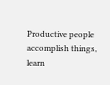Productive people accomplish things, learn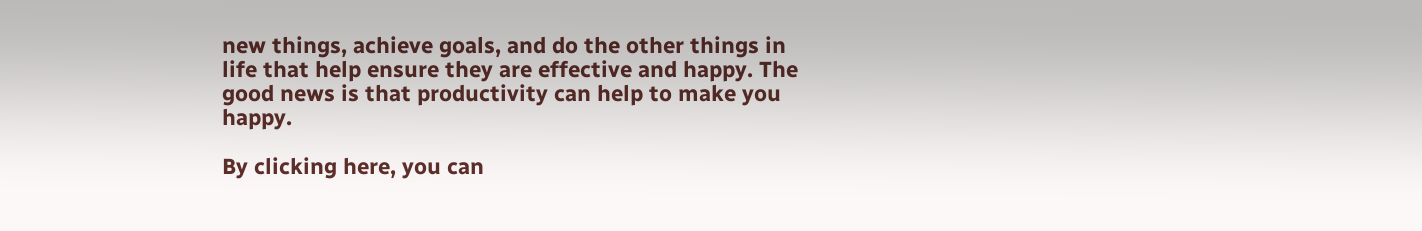new things, achieve goals, and do the other things in life that help ensure they are effective and happy. The good news is that productivity can help to make you happy.

By clicking here, you can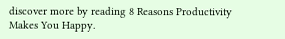discover more by reading 8 Reasons Productivity Makes You Happy.